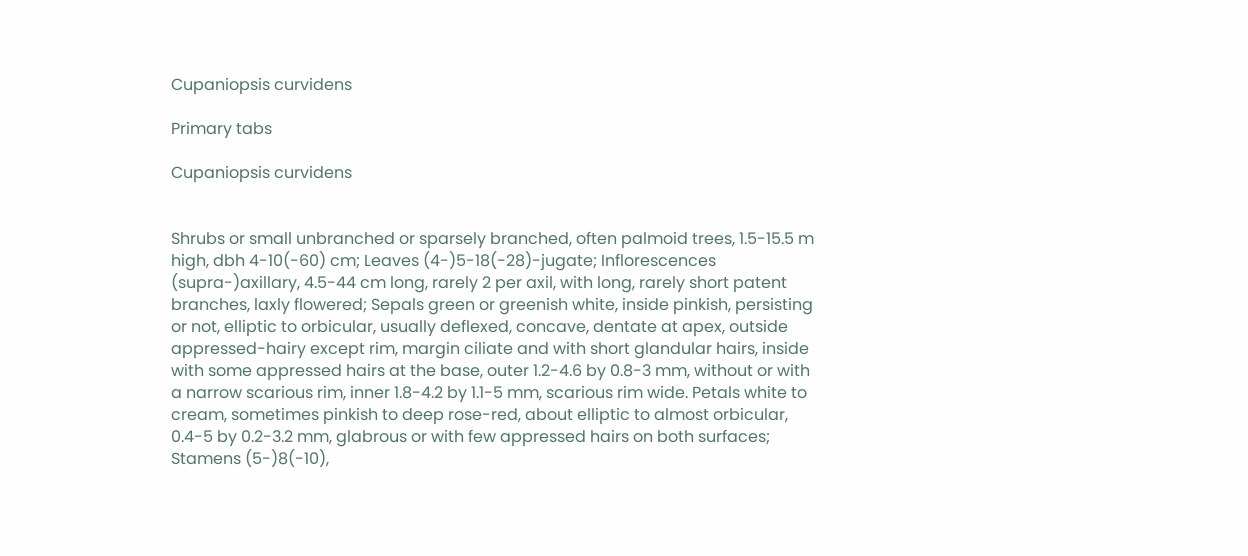Cupaniopsis curvidens

Primary tabs

Cupaniopsis curvidens


Shrubs or small unbranched or sparsely branched, often palmoid trees, 1.5-15.5 m high, dbh 4-10(-60) cm; Leaves (4-)5-18(-28)-jugate; Inflorescences (supra-)axillary, 4.5-44 cm long, rarely 2 per axil, with long, rarely short patent branches, laxly flowered; Sepals green or greenish white, inside pinkish, persisting or not, elliptic to orbicular, usually deflexed, concave, dentate at apex, outside appressed-hairy except rim, margin ciliate and with short glandular hairs, inside with some appressed hairs at the base, outer 1.2-4.6 by 0.8-3 mm, without or with a narrow scarious rim, inner 1.8-4.2 by 1.1-5 mm, scarious rim wide. Petals white to cream, sometimes pinkish to deep rose-red, about elliptic to almost orbicular, 0.4-5 by 0.2-3.2 mm, glabrous or with few appressed hairs on both surfaces; Stamens (5-)8(-10),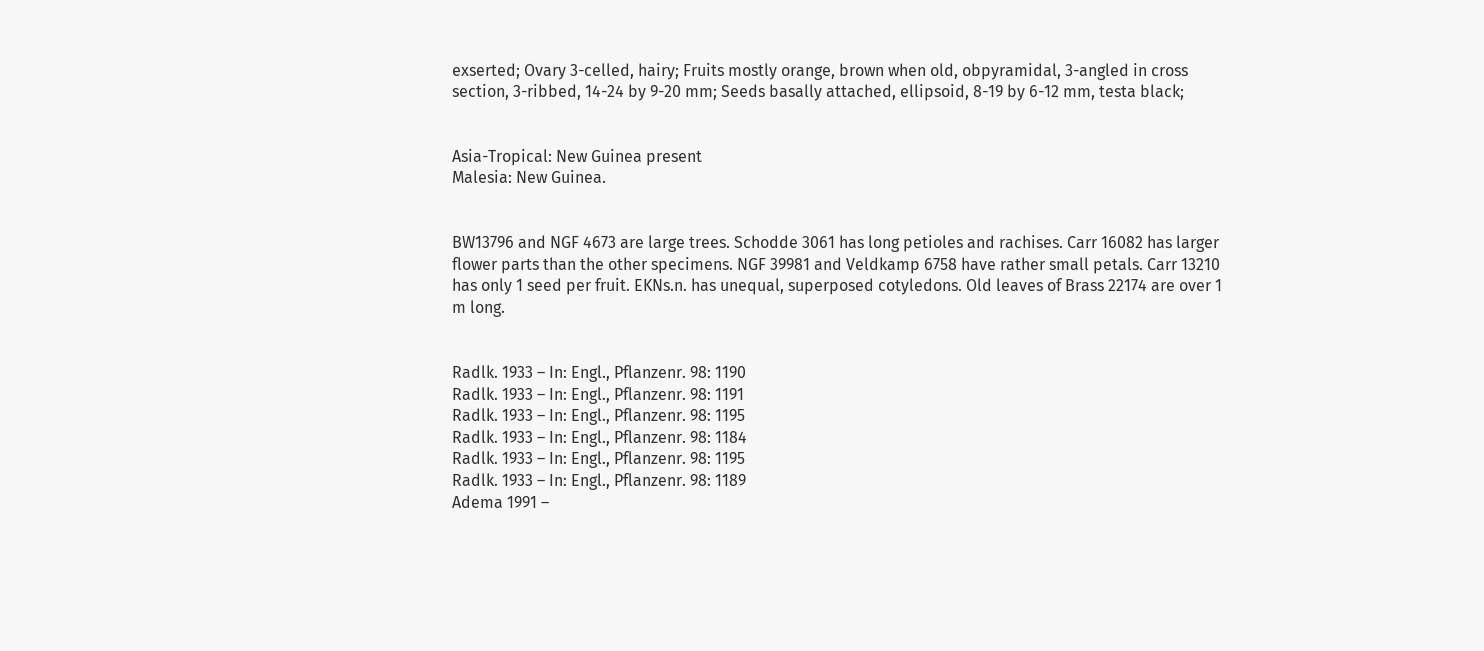exserted; Ovary 3-celled, hairy; Fruits mostly orange, brown when old, obpyramidal, 3-angled in cross section, 3-ribbed, 14-24 by 9-20 mm; Seeds basally attached, ellipsoid, 8-19 by 6-12 mm, testa black;


Asia-Tropical: New Guinea present
Malesia: New Guinea.


BW13796 and NGF 4673 are large trees. Schodde 3061 has long petioles and rachises. Carr 16082 has larger flower parts than the other specimens. NGF 39981 and Veldkamp 6758 have rather small petals. Carr 13210 has only 1 seed per fruit. EKNs.n. has unequal, superposed cotyledons. Old leaves of Brass 22174 are over 1 m long.


Radlk. 1933 – In: Engl., Pflanzenr. 98: 1190
Radlk. 1933 – In: Engl., Pflanzenr. 98: 1191
Radlk. 1933 – In: Engl., Pflanzenr. 98: 1195
Radlk. 1933 – In: Engl., Pflanzenr. 98: 1184
Radlk. 1933 – In: Engl., Pflanzenr. 98: 1195
Radlk. 1933 – In: Engl., Pflanzenr. 98: 1189
Adema 1991 –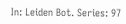In: Leiden Bot. Series: 97